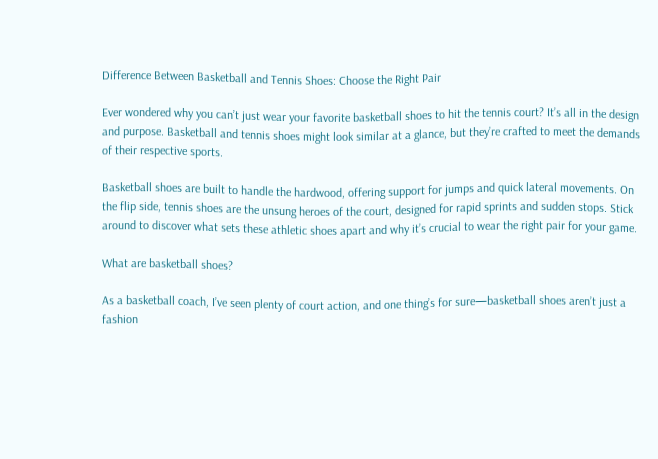Difference Between Basketball and Tennis Shoes: Choose the Right Pair

Ever wondered why you can’t just wear your favorite basketball shoes to hit the tennis court? It’s all in the design and purpose. Basketball and tennis shoes might look similar at a glance, but they’re crafted to meet the demands of their respective sports.

Basketball shoes are built to handle the hardwood, offering support for jumps and quick lateral movements. On the flip side, tennis shoes are the unsung heroes of the court, designed for rapid sprints and sudden stops. Stick around to discover what sets these athletic shoes apart and why it’s crucial to wear the right pair for your game.

What are basketball shoes?

As a basketball coach, I’ve seen plenty of court action, and one thing’s for sure—basketball shoes aren’t just a fashion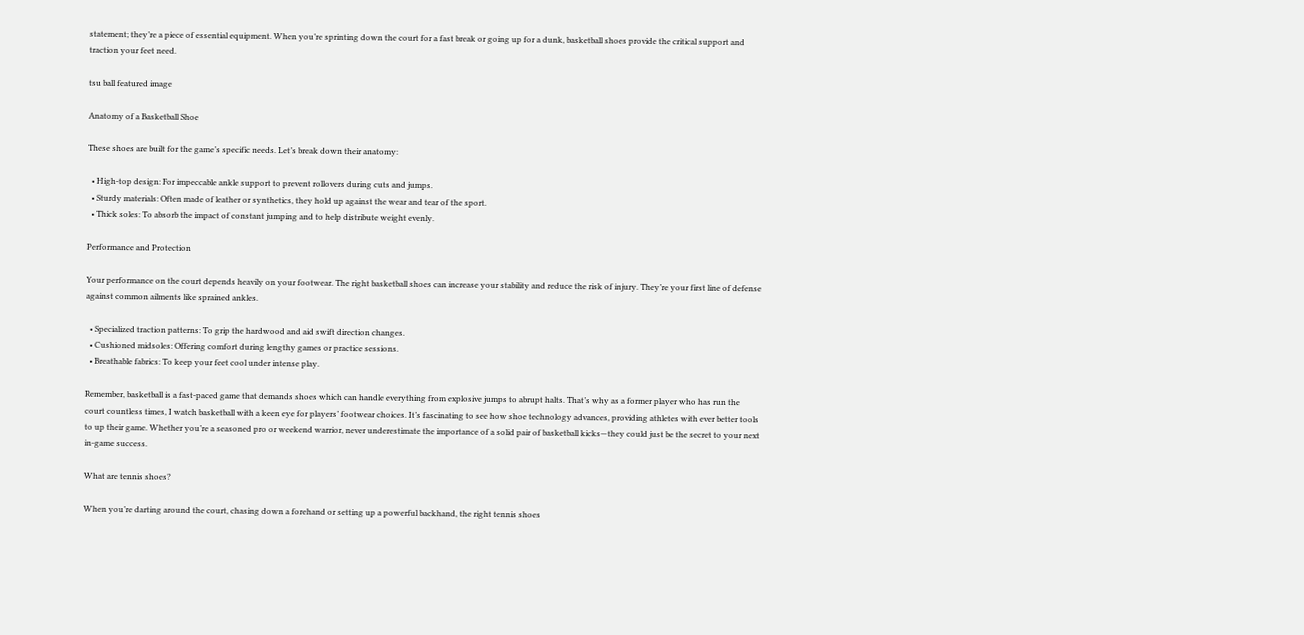statement; they’re a piece of essential equipment. When you’re sprinting down the court for a fast break or going up for a dunk, basketball shoes provide the critical support and traction your feet need.

tsu ball featured image

Anatomy of a Basketball Shoe

These shoes are built for the game’s specific needs. Let’s break down their anatomy:

  • High-top design: For impeccable ankle support to prevent rollovers during cuts and jumps.
  • Sturdy materials: Often made of leather or synthetics, they hold up against the wear and tear of the sport.
  • Thick soles: To absorb the impact of constant jumping and to help distribute weight evenly.

Performance and Protection

Your performance on the court depends heavily on your footwear. The right basketball shoes can increase your stability and reduce the risk of injury. They’re your first line of defense against common ailments like sprained ankles.

  • Specialized traction patterns: To grip the hardwood and aid swift direction changes.
  • Cushioned midsoles: Offering comfort during lengthy games or practice sessions.
  • Breathable fabrics: To keep your feet cool under intense play.

Remember, basketball is a fast-paced game that demands shoes which can handle everything from explosive jumps to abrupt halts. That’s why as a former player who has run the court countless times, I watch basketball with a keen eye for players’ footwear choices. It’s fascinating to see how shoe technology advances, providing athletes with ever better tools to up their game. Whether you’re a seasoned pro or weekend warrior, never underestimate the importance of a solid pair of basketball kicks—they could just be the secret to your next in-game success.

What are tennis shoes?

When you’re darting around the court, chasing down a forehand or setting up a powerful backhand, the right tennis shoes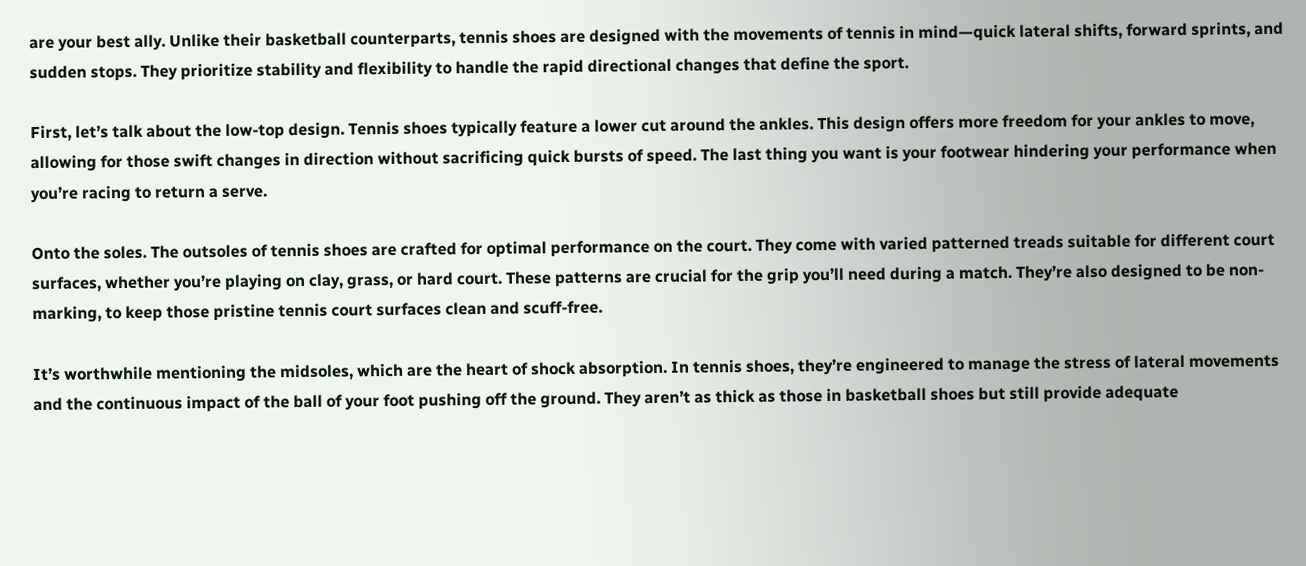are your best ally. Unlike their basketball counterparts, tennis shoes are designed with the movements of tennis in mind—quick lateral shifts, forward sprints, and sudden stops. They prioritize stability and flexibility to handle the rapid directional changes that define the sport.

First, let’s talk about the low-top design. Tennis shoes typically feature a lower cut around the ankles. This design offers more freedom for your ankles to move, allowing for those swift changes in direction without sacrificing quick bursts of speed. The last thing you want is your footwear hindering your performance when you’re racing to return a serve.

Onto the soles. The outsoles of tennis shoes are crafted for optimal performance on the court. They come with varied patterned treads suitable for different court surfaces, whether you’re playing on clay, grass, or hard court. These patterns are crucial for the grip you’ll need during a match. They’re also designed to be non-marking, to keep those pristine tennis court surfaces clean and scuff-free.

It’s worthwhile mentioning the midsoles, which are the heart of shock absorption. In tennis shoes, they’re engineered to manage the stress of lateral movements and the continuous impact of the ball of your foot pushing off the ground. They aren’t as thick as those in basketball shoes but still provide adequate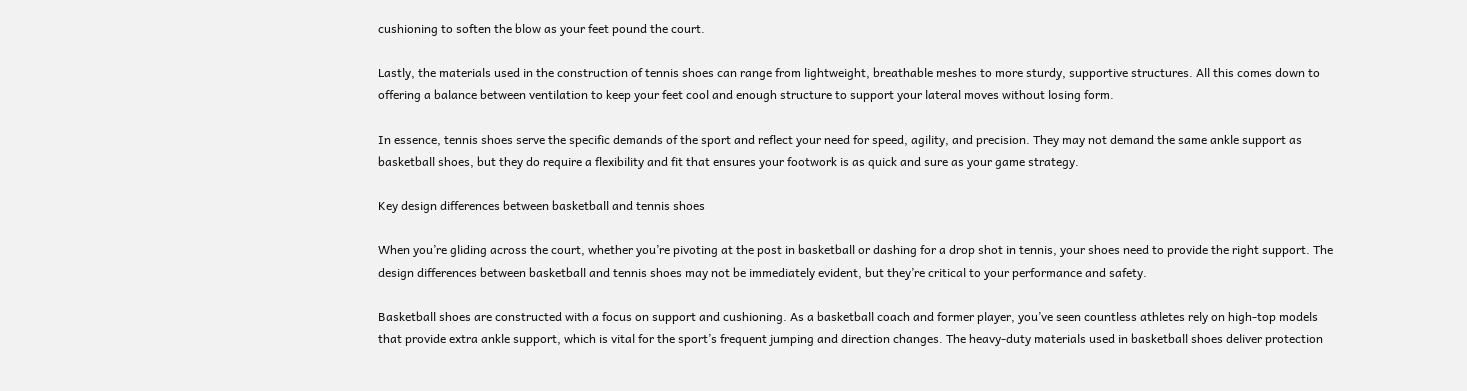cushioning to soften the blow as your feet pound the court.

Lastly, the materials used in the construction of tennis shoes can range from lightweight, breathable meshes to more sturdy, supportive structures. All this comes down to offering a balance between ventilation to keep your feet cool and enough structure to support your lateral moves without losing form.

In essence, tennis shoes serve the specific demands of the sport and reflect your need for speed, agility, and precision. They may not demand the same ankle support as basketball shoes, but they do require a flexibility and fit that ensures your footwork is as quick and sure as your game strategy.

Key design differences between basketball and tennis shoes

When you’re gliding across the court, whether you’re pivoting at the post in basketball or dashing for a drop shot in tennis, your shoes need to provide the right support. The design differences between basketball and tennis shoes may not be immediately evident, but they’re critical to your performance and safety.

Basketball shoes are constructed with a focus on support and cushioning. As a basketball coach and former player, you’ve seen countless athletes rely on high-top models that provide extra ankle support, which is vital for the sport’s frequent jumping and direction changes. The heavy-duty materials used in basketball shoes deliver protection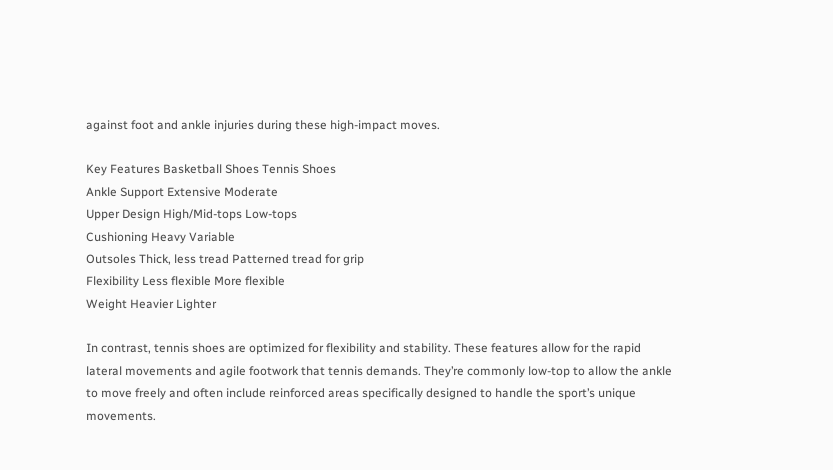against foot and ankle injuries during these high-impact moves.

Key Features Basketball Shoes Tennis Shoes
Ankle Support Extensive Moderate
Upper Design High/Mid-tops Low-tops
Cushioning Heavy Variable
Outsoles Thick, less tread Patterned tread for grip
Flexibility Less flexible More flexible
Weight Heavier Lighter

In contrast, tennis shoes are optimized for flexibility and stability. These features allow for the rapid lateral movements and agile footwork that tennis demands. They’re commonly low-top to allow the ankle to move freely and often include reinforced areas specifically designed to handle the sport’s unique movements.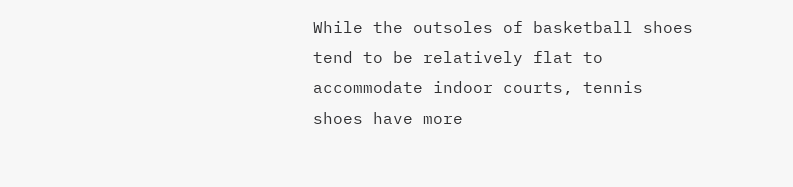While the outsoles of basketball shoes tend to be relatively flat to accommodate indoor courts, tennis shoes have more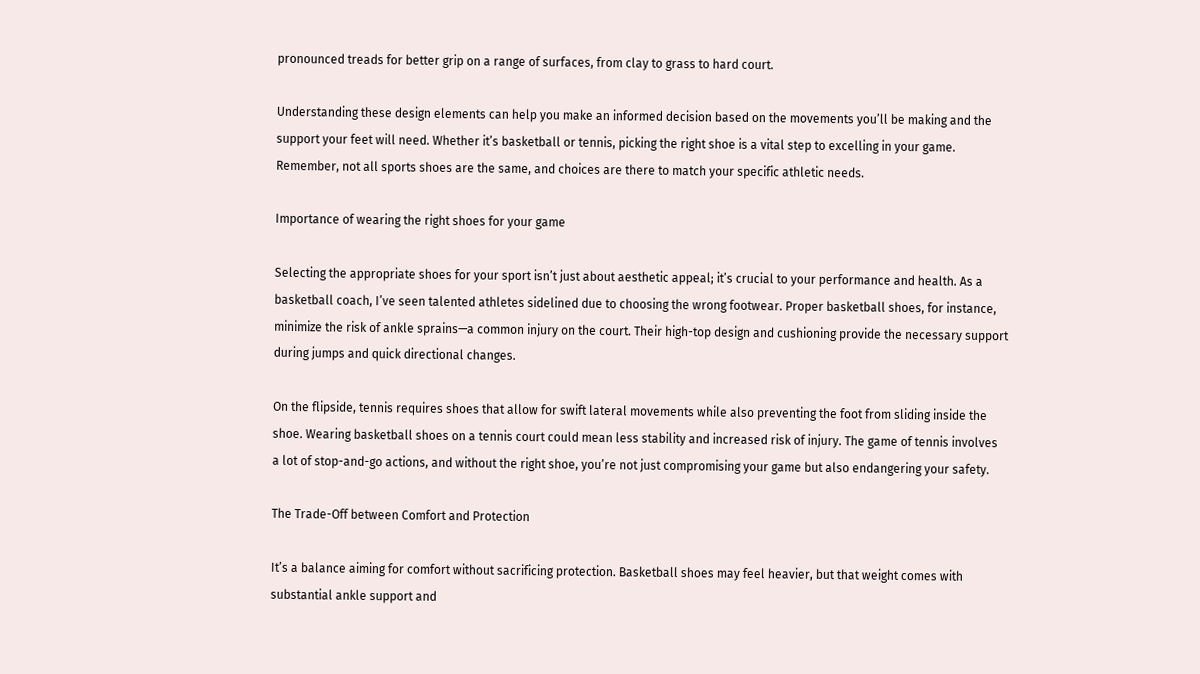pronounced treads for better grip on a range of surfaces, from clay to grass to hard court.

Understanding these design elements can help you make an informed decision based on the movements you’ll be making and the support your feet will need. Whether it’s basketball or tennis, picking the right shoe is a vital step to excelling in your game. Remember, not all sports shoes are the same, and choices are there to match your specific athletic needs.

Importance of wearing the right shoes for your game

Selecting the appropriate shoes for your sport isn’t just about aesthetic appeal; it’s crucial to your performance and health. As a basketball coach, I’ve seen talented athletes sidelined due to choosing the wrong footwear. Proper basketball shoes, for instance, minimize the risk of ankle sprains—a common injury on the court. Their high-top design and cushioning provide the necessary support during jumps and quick directional changes.

On the flipside, tennis requires shoes that allow for swift lateral movements while also preventing the foot from sliding inside the shoe. Wearing basketball shoes on a tennis court could mean less stability and increased risk of injury. The game of tennis involves a lot of stop-and-go actions, and without the right shoe, you’re not just compromising your game but also endangering your safety.

The Trade-Off between Comfort and Protection

It’s a balance aiming for comfort without sacrificing protection. Basketball shoes may feel heavier, but that weight comes with substantial ankle support and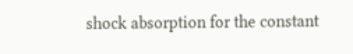shock absorption for the constant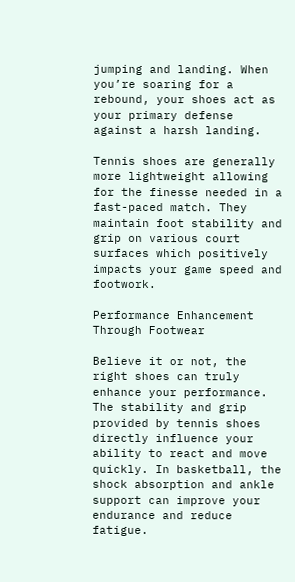jumping and landing. When you’re soaring for a rebound, your shoes act as your primary defense against a harsh landing.

Tennis shoes are generally more lightweight allowing for the finesse needed in a fast-paced match. They maintain foot stability and grip on various court surfaces which positively impacts your game speed and footwork.

Performance Enhancement Through Footwear

Believe it or not, the right shoes can truly enhance your performance. The stability and grip provided by tennis shoes directly influence your ability to react and move quickly. In basketball, the shock absorption and ankle support can improve your endurance and reduce fatigue.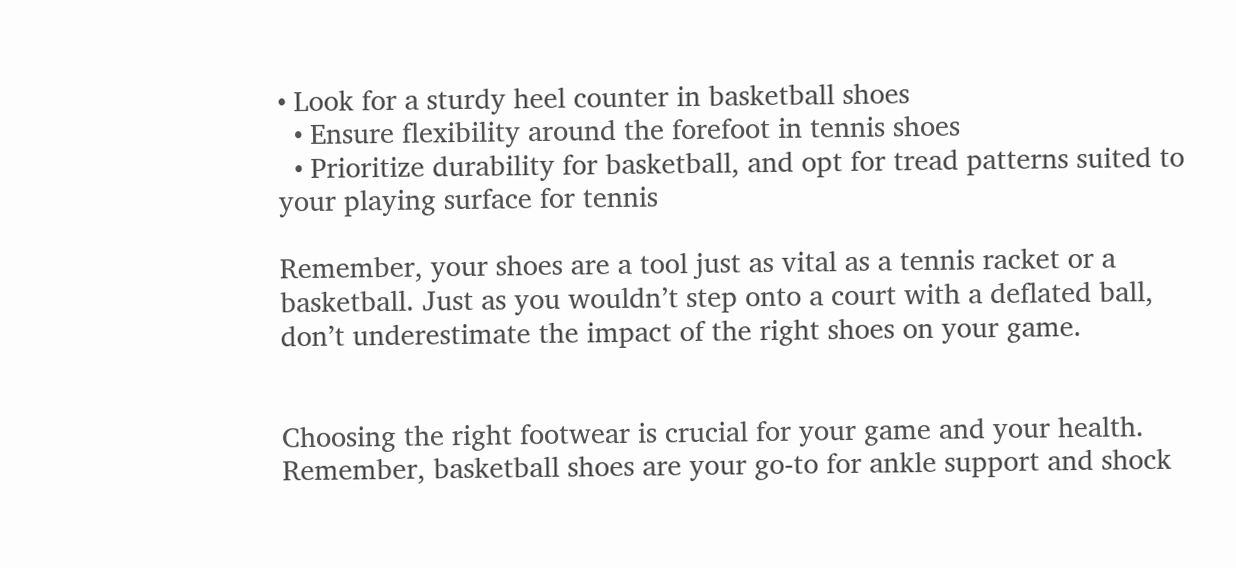• Look for a sturdy heel counter in basketball shoes
  • Ensure flexibility around the forefoot in tennis shoes
  • Prioritize durability for basketball, and opt for tread patterns suited to your playing surface for tennis

Remember, your shoes are a tool just as vital as a tennis racket or a basketball. Just as you wouldn’t step onto a court with a deflated ball, don’t underestimate the impact of the right shoes on your game.


Choosing the right footwear is crucial for your game and your health. Remember, basketball shoes are your go-to for ankle support and shock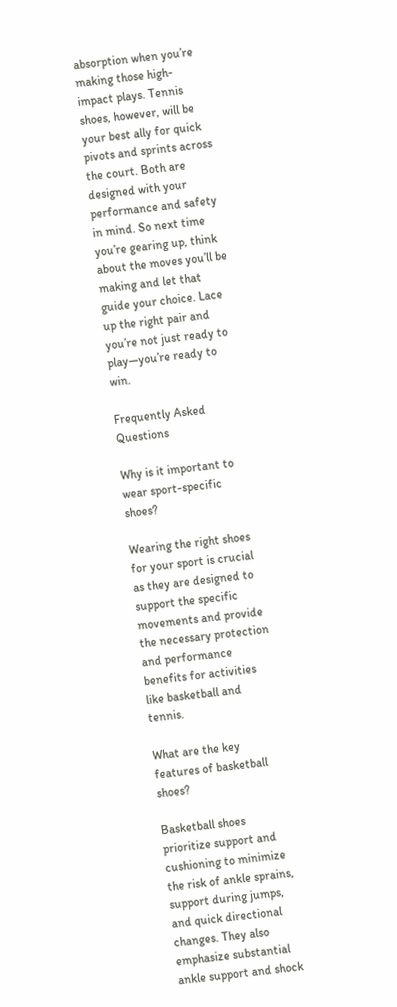absorption when you’re making those high-impact plays. Tennis shoes, however, will be your best ally for quick pivots and sprints across the court. Both are designed with your performance and safety in mind. So next time you’re gearing up, think about the moves you’ll be making and let that guide your choice. Lace up the right pair and you’re not just ready to play—you’re ready to win.

Frequently Asked Questions

Why is it important to wear sport-specific shoes?

Wearing the right shoes for your sport is crucial as they are designed to support the specific movements and provide the necessary protection and performance benefits for activities like basketball and tennis.

What are the key features of basketball shoes?

Basketball shoes prioritize support and cushioning to minimize the risk of ankle sprains, support during jumps, and quick directional changes. They also emphasize substantial ankle support and shock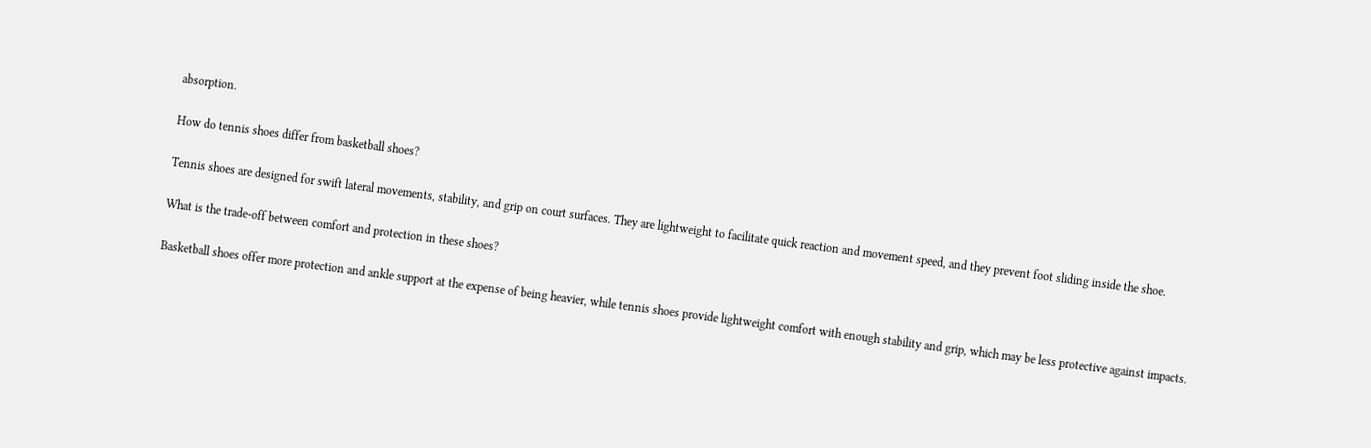absorption.

How do tennis shoes differ from basketball shoes?

Tennis shoes are designed for swift lateral movements, stability, and grip on court surfaces. They are lightweight to facilitate quick reaction and movement speed, and they prevent foot sliding inside the shoe.

What is the trade-off between comfort and protection in these shoes?

Basketball shoes offer more protection and ankle support at the expense of being heavier, while tennis shoes provide lightweight comfort with enough stability and grip, which may be less protective against impacts.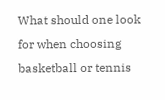What should one look for when choosing basketball or tennis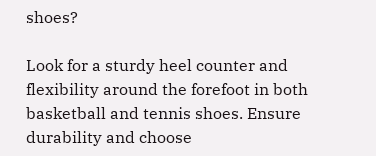shoes?

Look for a sturdy heel counter and flexibility around the forefoot in both basketball and tennis shoes. Ensure durability and choose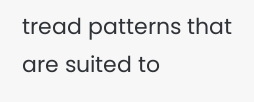tread patterns that are suited to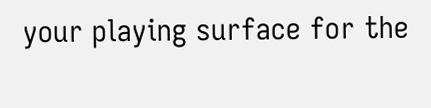your playing surface for the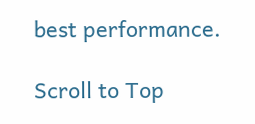best performance.

Scroll to Top